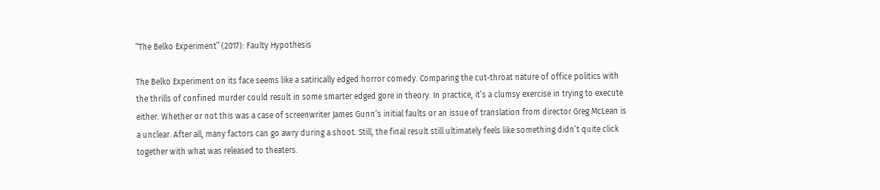“The Belko Experiment” (2017): Faulty Hypothesis

The Belko Experiment on its face seems like a satirically edged horror comedy. Comparing the cut-throat nature of office politics with the thrills of confined murder could result in some smarter edged gore in theory. In practice, it’s a clumsy exercise in trying to execute either. Whether or not this was a case of screenwriter James Gunn‘s initial faults or an issue of translation from director Greg McLean is a unclear. After all, many factors can go awry during a shoot. Still, the final result still ultimately feels like something didn’t quite click together with what was released to theaters.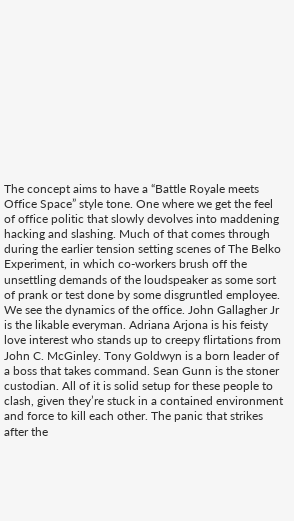The concept aims to have a “Battle Royale meets Office Space” style tone. One where we get the feel of office politic that slowly devolves into maddening hacking and slashing. Much of that comes through during the earlier tension setting scenes of The Belko Experiment, in which co-workers brush off the unsettling demands of the loudspeaker as some sort of prank or test done by some disgruntled employee. We see the dynamics of the office. John Gallagher Jr is the likable everyman. Adriana Arjona is his feisty love interest who stands up to creepy flirtations from John C. McGinley. Tony Goldwyn is a born leader of a boss that takes command. Sean Gunn is the stoner custodian. All of it is solid setup for these people to clash, given they’re stuck in a contained environment and force to kill each other. The panic that strikes after the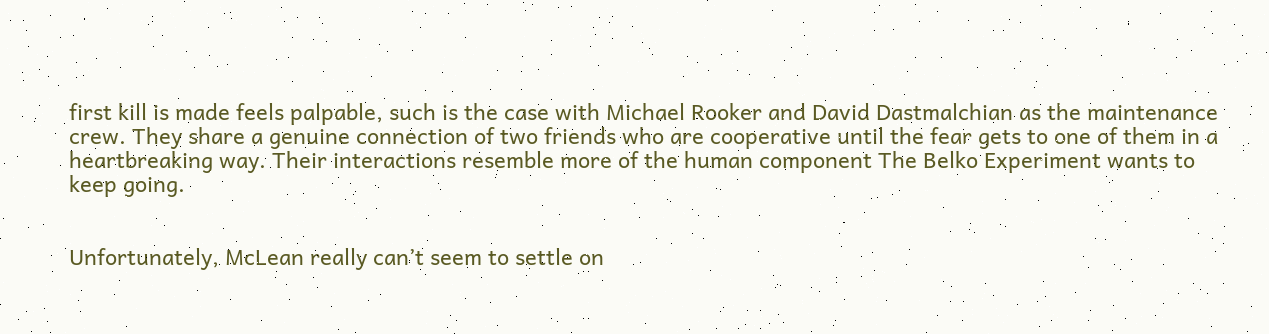first kill is made feels palpable, such is the case with Michael Rooker and David Dastmalchian as the maintenance crew. They share a genuine connection of two friends who are cooperative until the fear gets to one of them in a heartbreaking way. Their interactions resemble more of the human component The Belko Experiment wants to keep going.


Unfortunately, McLean really can’t seem to settle on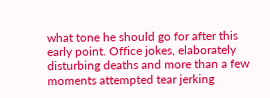what tone he should go for after this early point. Office jokes, elaborately disturbing deaths and more than a few moments attempted tear jerking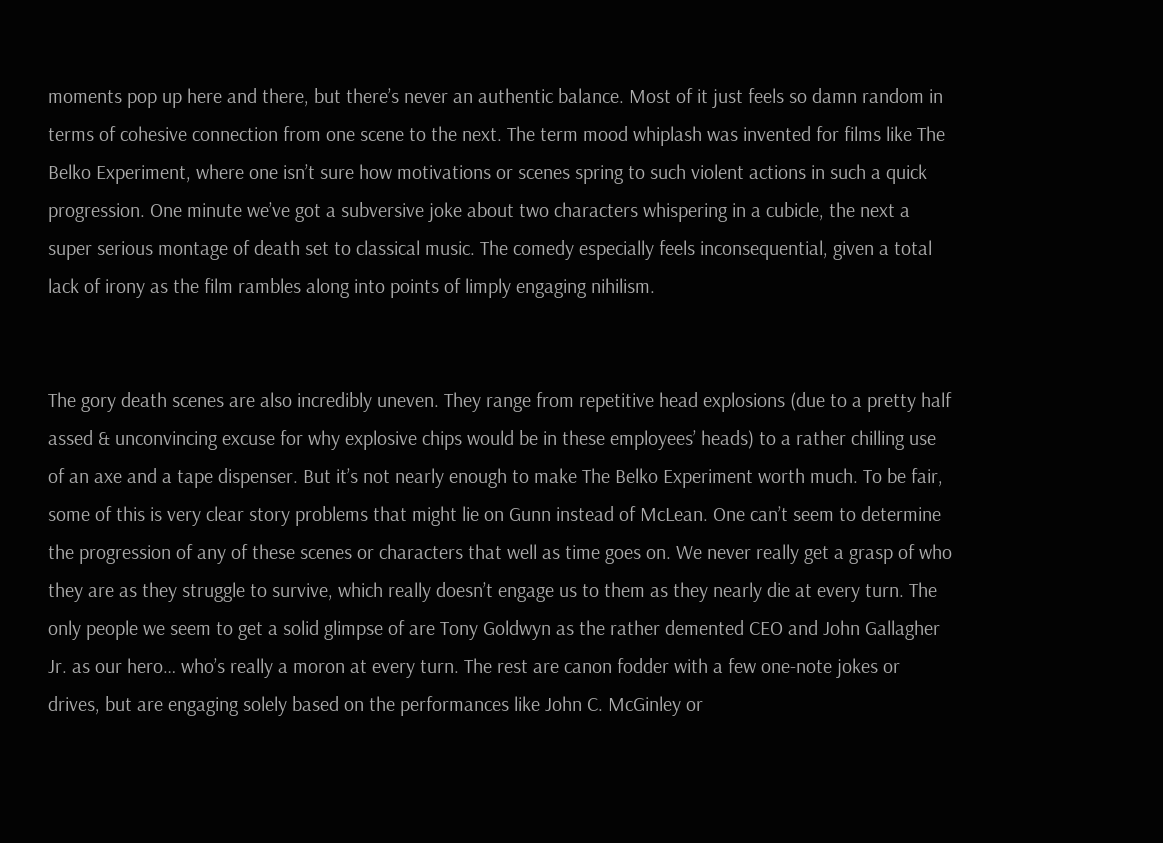moments pop up here and there, but there’s never an authentic balance. Most of it just feels so damn random in terms of cohesive connection from one scene to the next. The term mood whiplash was invented for films like The Belko Experiment, where one isn’t sure how motivations or scenes spring to such violent actions in such a quick progression. One minute we’ve got a subversive joke about two characters whispering in a cubicle, the next a super serious montage of death set to classical music. The comedy especially feels inconsequential, given a total lack of irony as the film rambles along into points of limply engaging nihilism.


The gory death scenes are also incredibly uneven. They range from repetitive head explosions (due to a pretty half assed & unconvincing excuse for why explosive chips would be in these employees’ heads) to a rather chilling use of an axe and a tape dispenser. But it’s not nearly enough to make The Belko Experiment worth much. To be fair, some of this is very clear story problems that might lie on Gunn instead of McLean. One can’t seem to determine the progression of any of these scenes or characters that well as time goes on. We never really get a grasp of who they are as they struggle to survive, which really doesn’t engage us to them as they nearly die at every turn. The only people we seem to get a solid glimpse of are Tony Goldwyn as the rather demented CEO and John Gallagher Jr. as our hero… who’s really a moron at every turn. The rest are canon fodder with a few one-note jokes or drives, but are engaging solely based on the performances like John C. McGinley or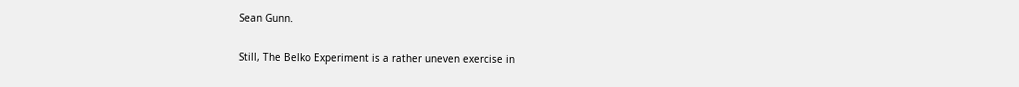Sean Gunn.


Still, The Belko Experiment is a rather uneven exercise in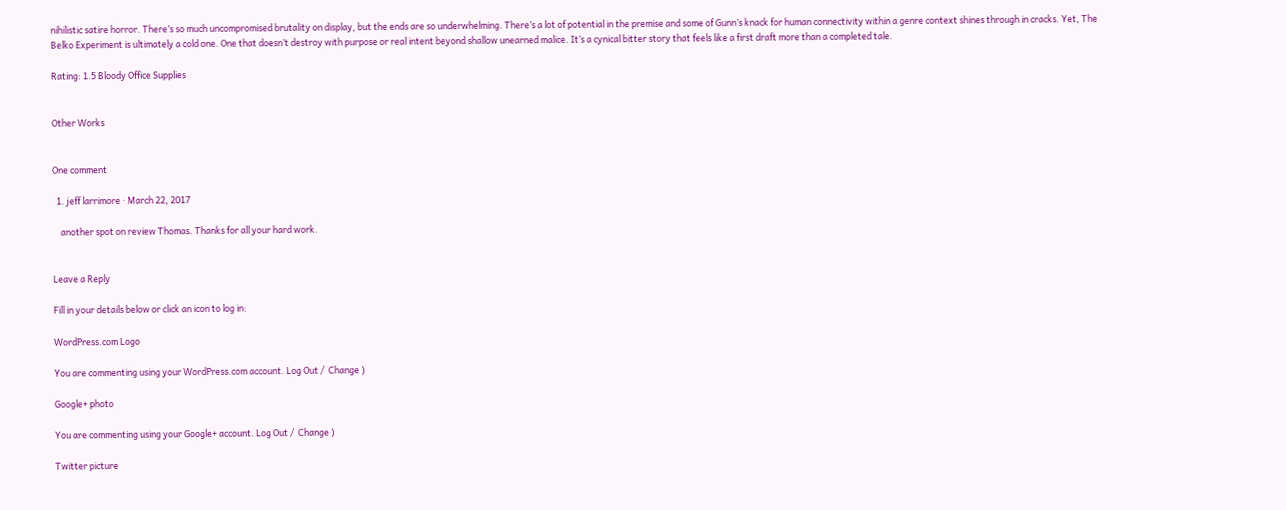nihilistic satire horror. There’s so much uncompromised brutality on display, but the ends are so underwhelming. There’s a lot of potential in the premise and some of Gunn’s knack for human connectivity within a genre context shines through in cracks. Yet, The Belko Experiment is ultimately a cold one. One that doesn’t destroy with purpose or real intent beyond shallow unearned malice. It’s a cynical bitter story that feels like a first draft more than a completed tale.

Rating: 1.5 Bloody Office Supplies


Other Works


One comment

  1. jeff larrimore · March 22, 2017

    another spot on review Thomas. Thanks for all your hard work.


Leave a Reply

Fill in your details below or click an icon to log in:

WordPress.com Logo

You are commenting using your WordPress.com account. Log Out /  Change )

Google+ photo

You are commenting using your Google+ account. Log Out /  Change )

Twitter picture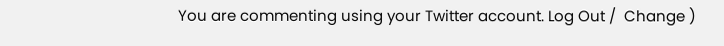You are commenting using your Twitter account. Log Out /  Change )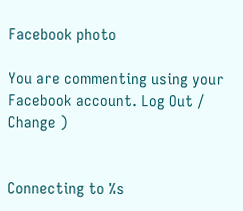Facebook photo

You are commenting using your Facebook account. Log Out /  Change )


Connecting to %s